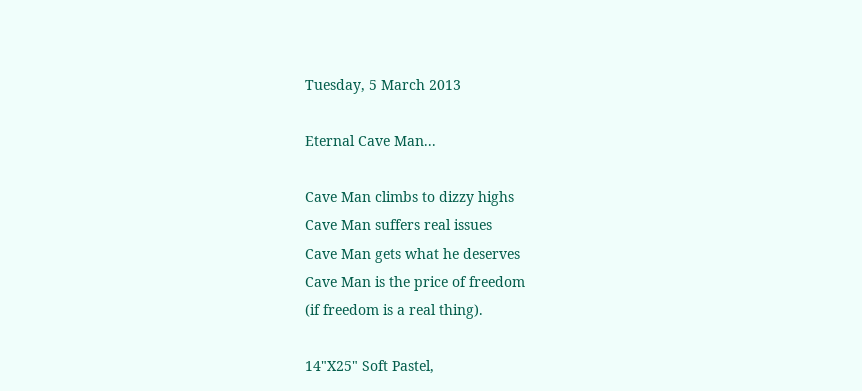Tuesday, 5 March 2013

Eternal Cave Man...

Cave Man climbs to dizzy highs
Cave Man suffers real issues
Cave Man gets what he deserves
Cave Man is the price of freedom
(if freedom is a real thing).

14"X25" Soft Pastel,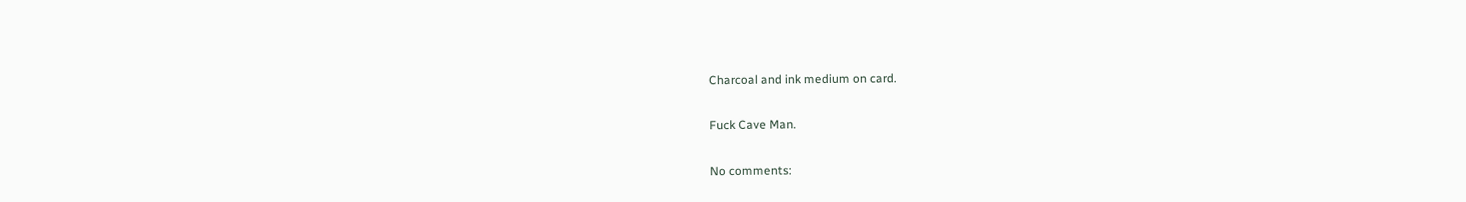Charcoal and ink medium on card.

Fuck Cave Man.

No comments: